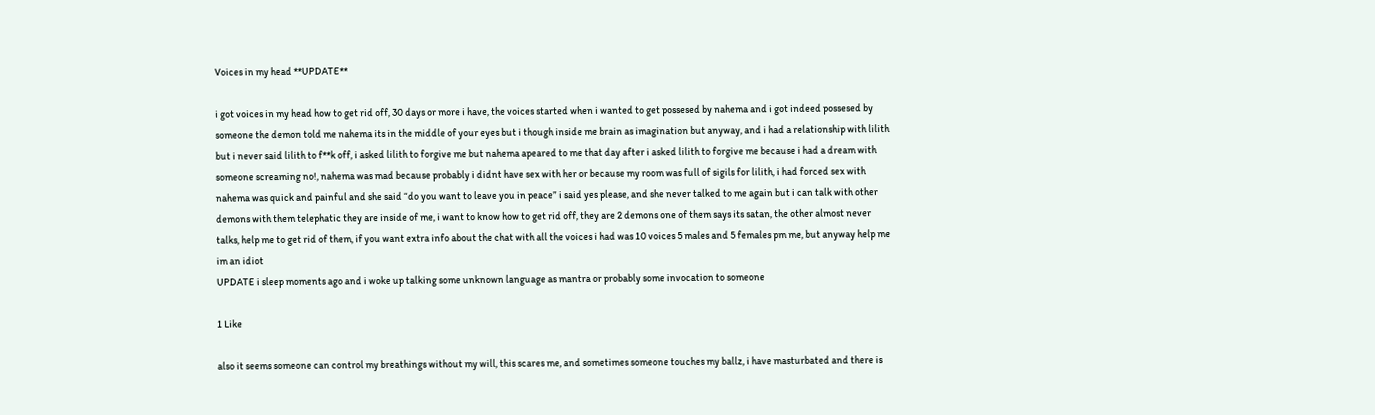Voices in my head **UPDATE**

i got voices in my head how to get rid off, 30 days or more i have, the voices started when i wanted to get possesed by nahema and i got indeed possesed by someone the demon told me nahema its in the middle of your eyes but i though inside me brain as imagination but anyway, and i had a relationship with lilith but i never said lilith to f**k off, i asked lilith to forgive me but nahema apeared to me that day after i asked lilith to forgive me because i had a dream with someone screaming no!, nahema was mad because probably i didnt have sex with her or because my room was full of sigils for lilith, i had forced sex with nahema was quick and painful and she said “do you want to leave you in peace” i said yes please, and she never talked to me again but i can talk with other demons with them telephatic they are inside of me, i want to know how to get rid off, they are 2 demons one of them says its satan, the other almost never talks, help me to get rid of them, if you want extra info about the chat with all the voices i had was 10 voices 5 males and 5 females pm me, but anyway help me im an idiot
UPDATE i sleep moments ago and i woke up talking some unknown language as mantra or probably some invocation to someone

1 Like

also it seems someone can control my breathings without my will, this scares me, and sometimes someone touches my ballz, i have masturbated and there is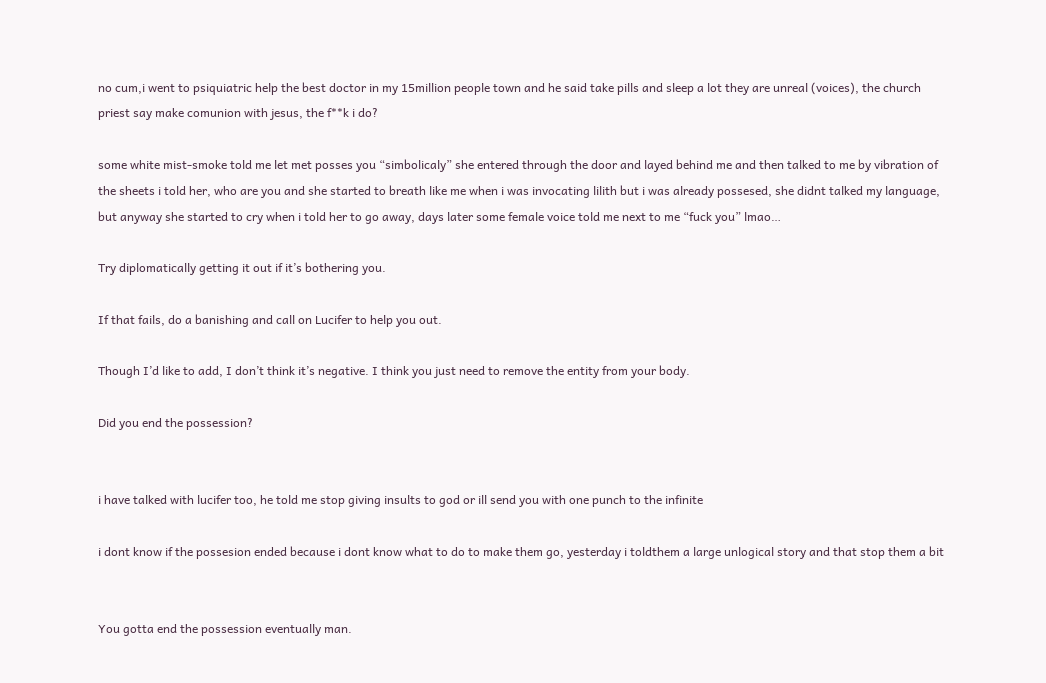no cum,i went to psiquiatric help the best doctor in my 15million people town and he said take pills and sleep a lot they are unreal (voices), the church priest say make comunion with jesus, the f**k i do?

some white mist-smoke told me let met posses you “simbolicaly” she entered through the door and layed behind me and then talked to me by vibration of the sheets i told her, who are you and she started to breath like me when i was invocating lilith but i was already possesed, she didnt talked my language, but anyway she started to cry when i told her to go away, days later some female voice told me next to me “fuck you” lmao…

Try diplomatically getting it out if it’s bothering you.

If that fails, do a banishing and call on Lucifer to help you out.

Though I’d like to add, I don’t think it’s negative. I think you just need to remove the entity from your body.

Did you end the possession?


i have talked with lucifer too, he told me stop giving insults to god or ill send you with one punch to the infinite

i dont know if the possesion ended because i dont know what to do to make them go, yesterday i toldthem a large unlogical story and that stop them a bit


You gotta end the possession eventually man.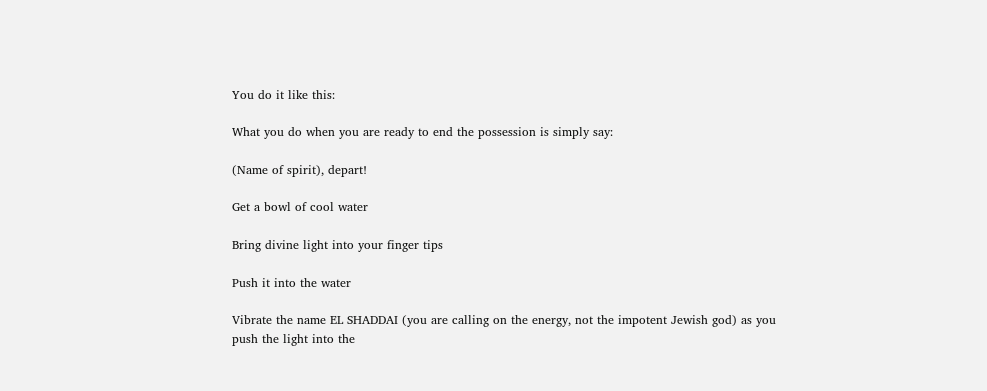You do it like this:

What you do when you are ready to end the possession is simply say:

(Name of spirit), depart!

Get a bowl of cool water

Bring divine light into your finger tips

Push it into the water

Vibrate the name EL SHADDAI (you are calling on the energy, not the impotent Jewish god) as you push the light into the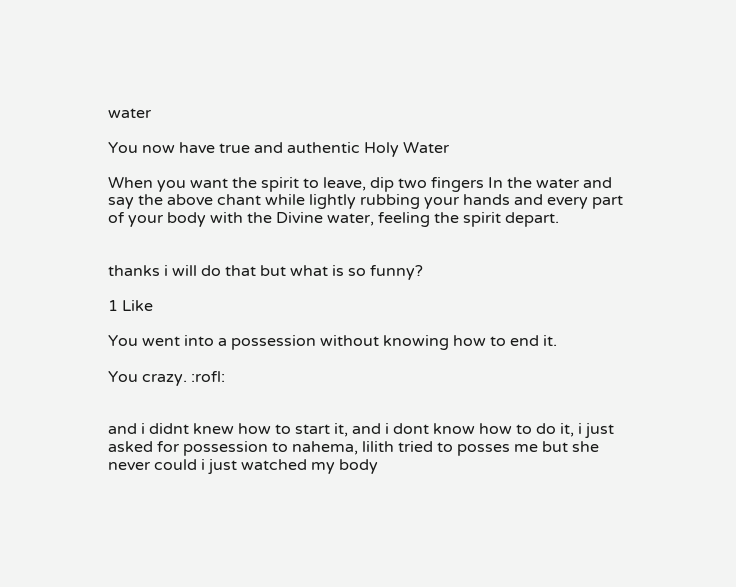water

You now have true and authentic Holy Water

When you want the spirit to leave, dip two fingers In the water and say the above chant while lightly rubbing your hands and every part of your body with the Divine water, feeling the spirit depart.


thanks i will do that but what is so funny?

1 Like

You went into a possession without knowing how to end it.

You crazy. :rofl:


and i didnt knew how to start it, and i dont know how to do it, i just asked for possession to nahema, lilith tried to posses me but she never could i just watched my body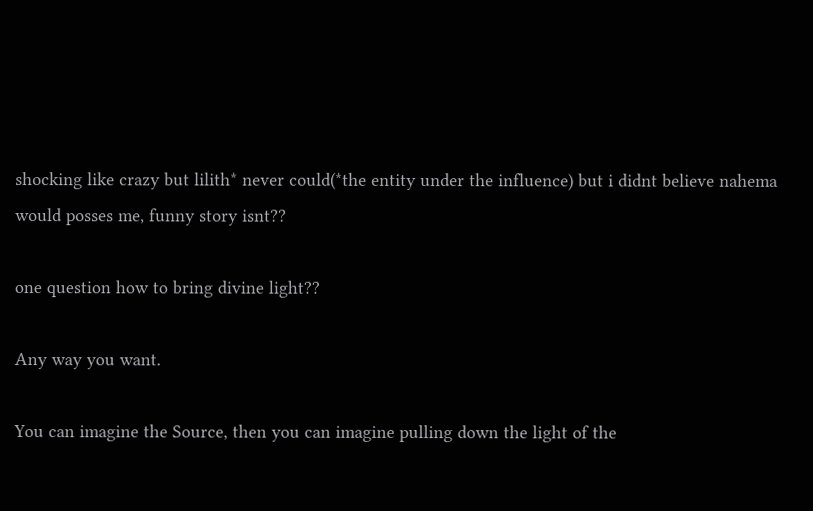shocking like crazy but lilith* never could(*the entity under the influence) but i didnt believe nahema would posses me, funny story isnt??

one question how to bring divine light??

Any way you want.

You can imagine the Source, then you can imagine pulling down the light of the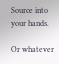Source into your hands.

Or whatever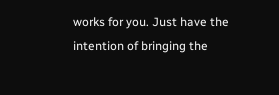works for you. Just have the intention of bringing the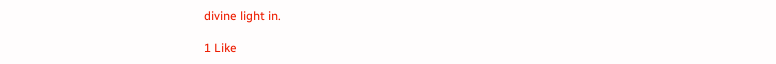divine light in.

1 Like